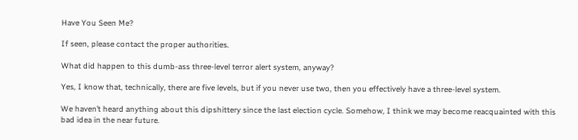Have You Seen Me?

If seen, please contact the proper authorities.

What did happen to this dumb-ass three-level terror alert system, anyway?

Yes, I know that, technically, there are five levels, but if you never use two, then you effectively have a three-level system.

We haven’t heard anything about this dipshittery since the last election cycle. Somehow, I think we may become reacquainted with this bad idea in the near future.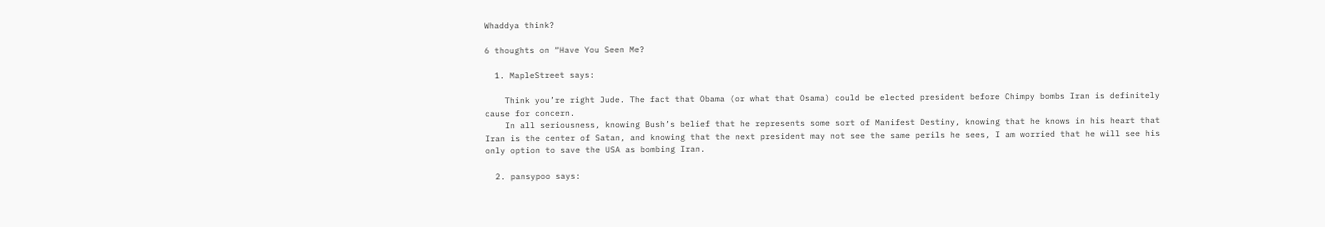Whaddya think?

6 thoughts on “Have You Seen Me?

  1. MapleStreet says:

    Think you’re right Jude. The fact that Obama (or what that Osama) could be elected president before Chimpy bombs Iran is definitely cause for concern.
    In all seriousness, knowing Bush’s belief that he represents some sort of Manifest Destiny, knowing that he knows in his heart that Iran is the center of Satan, and knowing that the next president may not see the same perils he sees, I am worried that he will see his only option to save the USA as bombing Iran.

  2. pansypoo says: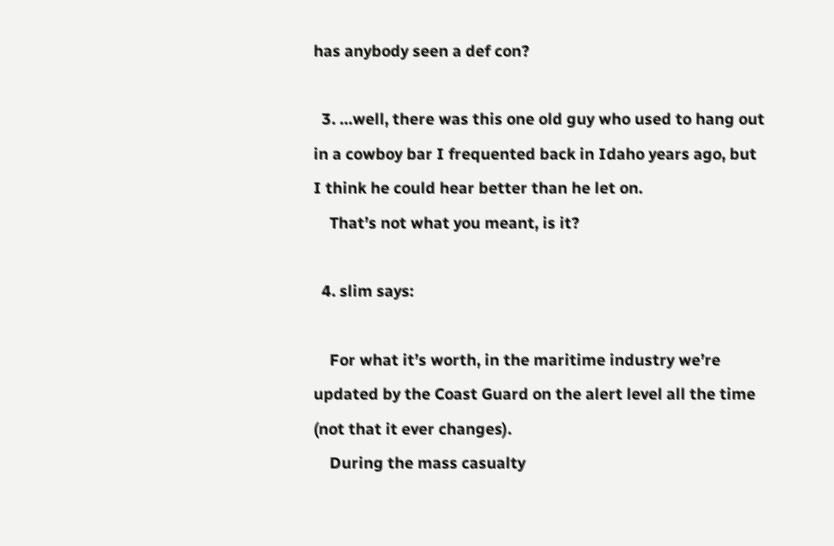has anybody seen a def con?

  3. …well, there was this one old guy who used to hang out in a cowboy bar I frequented back in Idaho years ago, but I think he could hear better than he let on.
    That’s not what you meant, is it?

  4. slim says:

    For what it’s worth, in the maritime industry we’re updated by the Coast Guard on the alert level all the time (not that it ever changes).
    During the mass casualty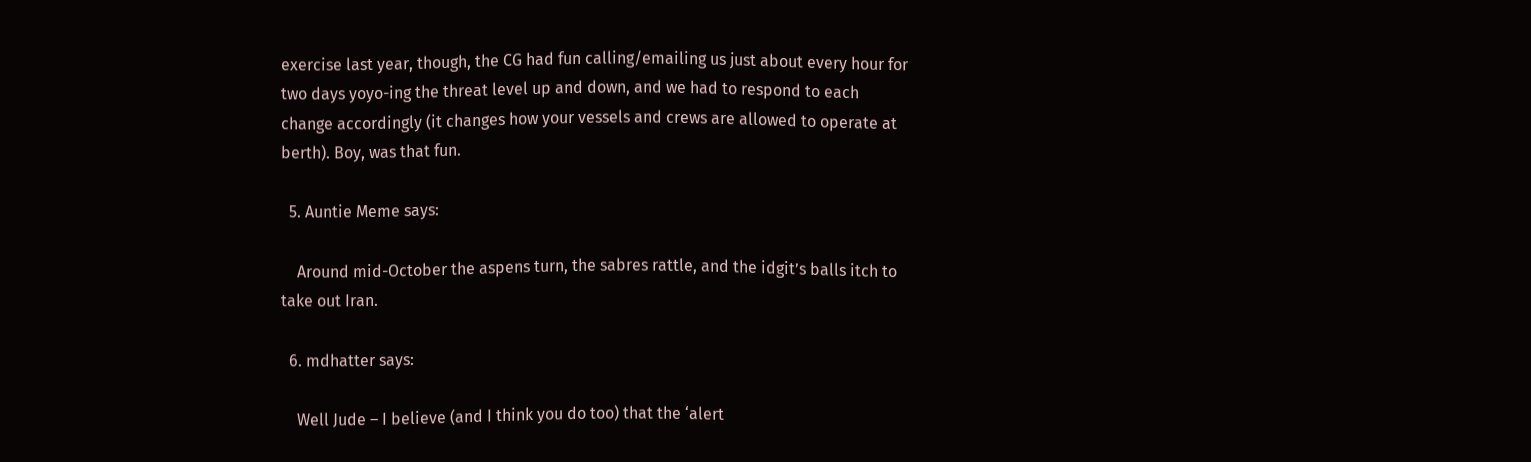exercise last year, though, the CG had fun calling/emailing us just about every hour for two days yoyo-ing the threat level up and down, and we had to respond to each change accordingly (it changes how your vessels and crews are allowed to operate at berth). Boy, was that fun.

  5. Auntie Meme says:

    Around mid-October the aspens turn, the sabres rattle, and the idgit’s balls itch to take out Iran.

  6. mdhatter says:

    Well Jude – I believe (and I think you do too) that the ‘alert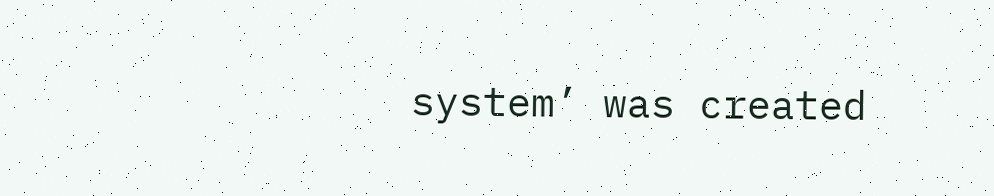system’ was created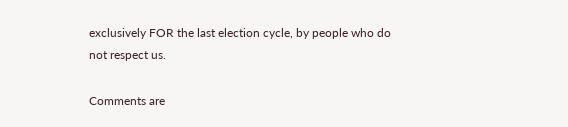exclusively FOR the last election cycle, by people who do not respect us.

Comments are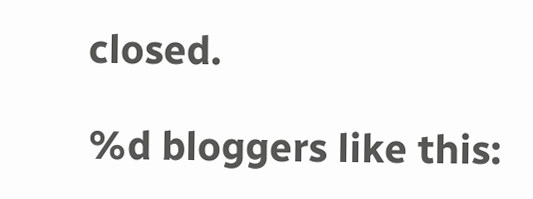closed.

%d bloggers like this: